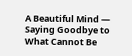A Beautiful Mind — Saying Goodbye to What Cannot Be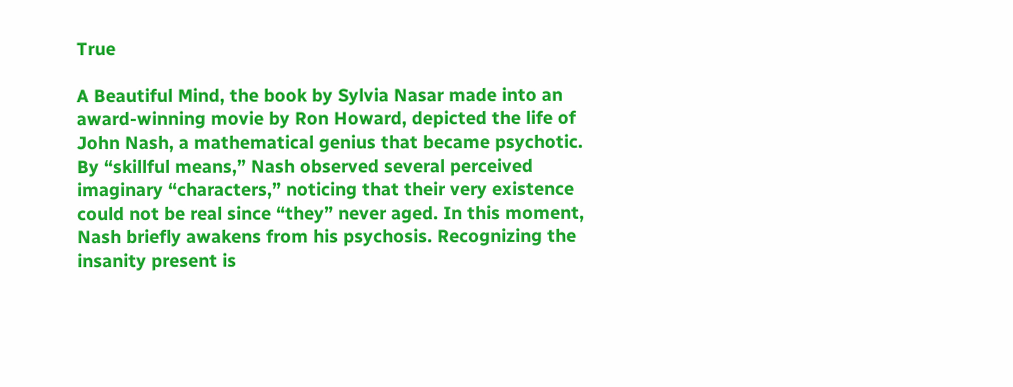True

A Beautiful Mind, the book by Sylvia Nasar made into an award-winning movie by Ron Howard, depicted the life of John Nash, a mathematical genius that became psychotic. By “skillful means,” Nash observed several perceived imaginary “characters,” noticing that their very existence could not be real since “they” never aged. In this moment, Nash briefly awakens from his psychosis. Recognizing the insanity present is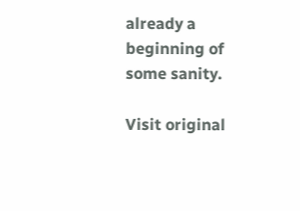already a beginning of some sanity.

Visit original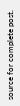source for complete post.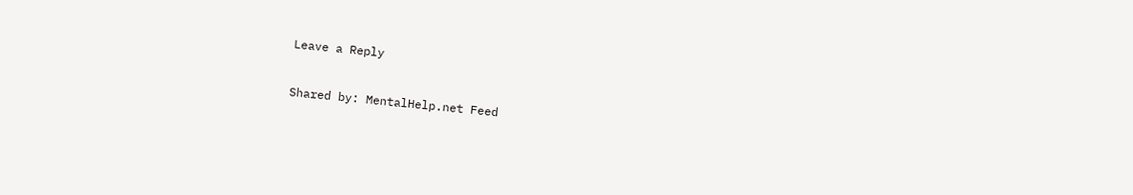Leave a Reply

Shared by: MentalHelp.net Feed